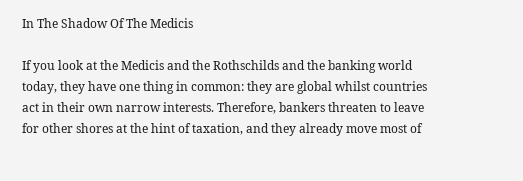In The Shadow Of The Medicis

If you look at the Medicis and the Rothschilds and the banking world today, they have one thing in common: they are global whilst countries act in their own narrow interests. Therefore, bankers threaten to leave for other shores at the hint of taxation, and they already move most of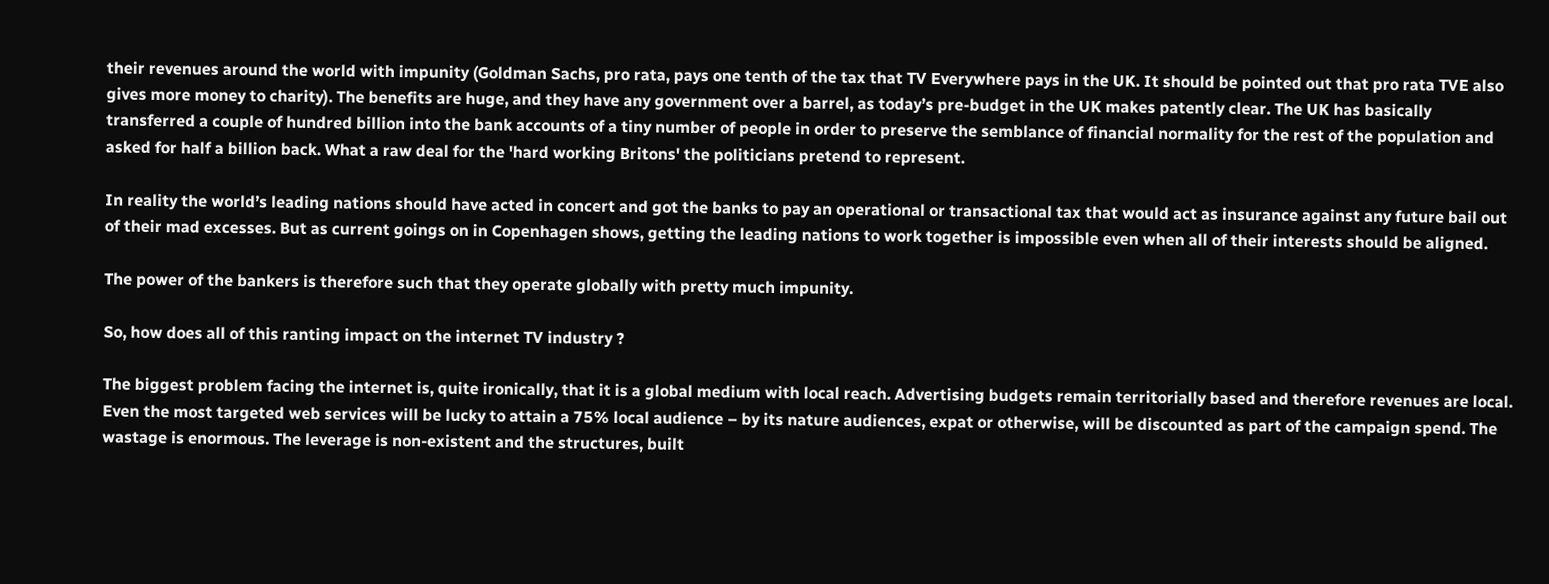their revenues around the world with impunity (Goldman Sachs, pro rata, pays one tenth of the tax that TV Everywhere pays in the UK. It should be pointed out that pro rata TVE also gives more money to charity). The benefits are huge, and they have any government over a barrel, as today’s pre-budget in the UK makes patently clear. The UK has basically transferred a couple of hundred billion into the bank accounts of a tiny number of people in order to preserve the semblance of financial normality for the rest of the population and asked for half a billion back. What a raw deal for the 'hard working Britons' the politicians pretend to represent.

In reality the world’s leading nations should have acted in concert and got the banks to pay an operational or transactional tax that would act as insurance against any future bail out of their mad excesses. But as current goings on in Copenhagen shows, getting the leading nations to work together is impossible even when all of their interests should be aligned.

The power of the bankers is therefore such that they operate globally with pretty much impunity.

So, how does all of this ranting impact on the internet TV industry ?

The biggest problem facing the internet is, quite ironically, that it is a global medium with local reach. Advertising budgets remain territorially based and therefore revenues are local. Even the most targeted web services will be lucky to attain a 75% local audience – by its nature audiences, expat or otherwise, will be discounted as part of the campaign spend. The wastage is enormous. The leverage is non-existent and the structures, built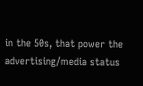in the 50s, that power the advertising/media status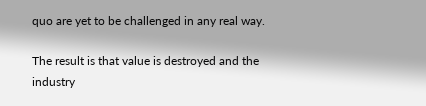quo are yet to be challenged in any real way.

The result is that value is destroyed and the industry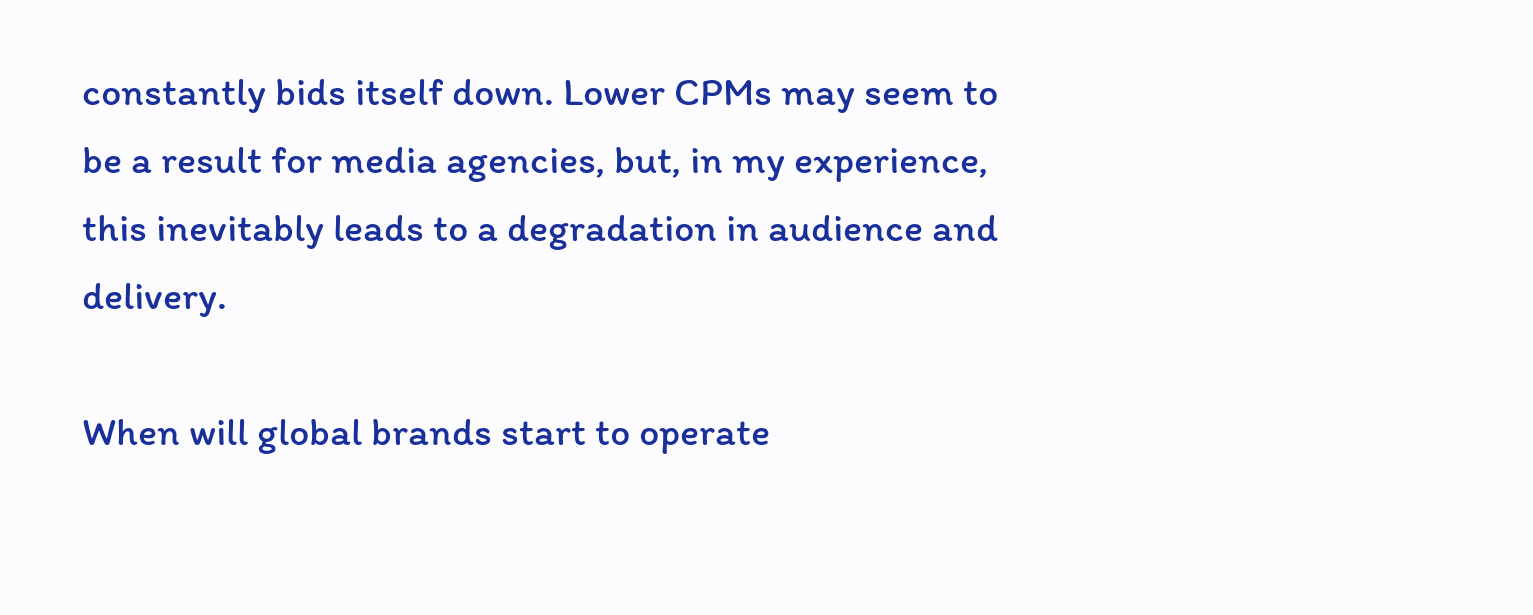constantly bids itself down. Lower CPMs may seem to be a result for media agencies, but, in my experience, this inevitably leads to a degradation in audience and delivery.

When will global brands start to operate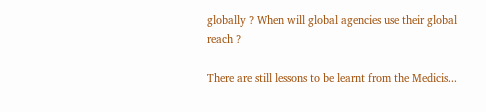globally ? When will global agencies use their global reach ?

There are still lessons to be learnt from the Medicis...